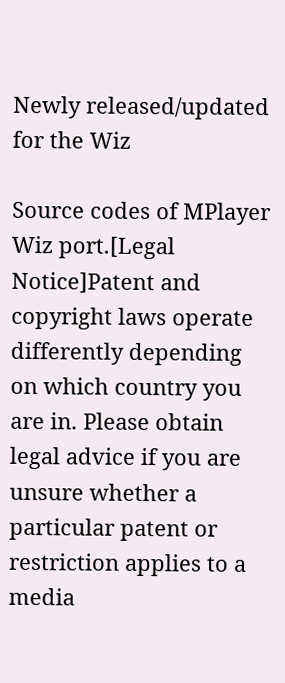Newly released/updated for the Wiz

Source codes of MPlayer Wiz port.[Legal Notice]Patent and copyright laws operate differently depending on which country you are in. Please obtain legal advice if you are unsure whether a particular patent or restriction applies to a media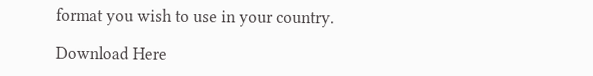format you wish to use in your country.

Download Here